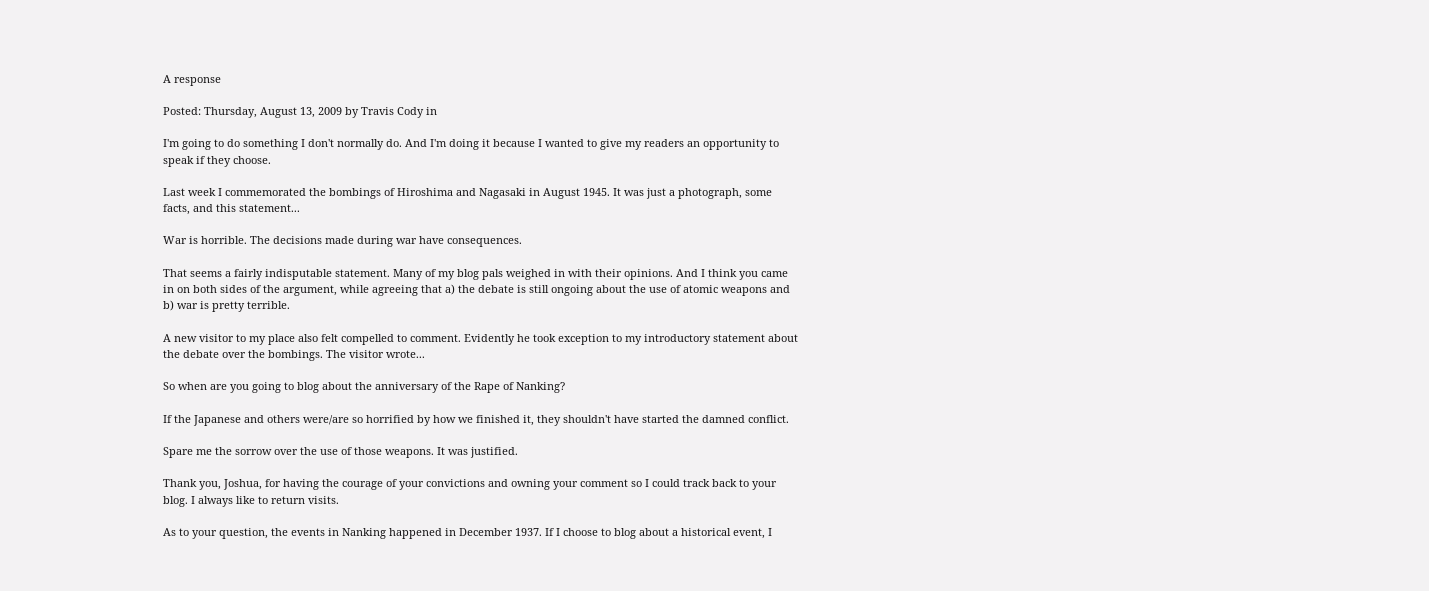A response

Posted: Thursday, August 13, 2009 by Travis Cody in

I'm going to do something I don't normally do. And I'm doing it because I wanted to give my readers an opportunity to speak if they choose.

Last week I commemorated the bombings of Hiroshima and Nagasaki in August 1945. It was just a photograph, some facts, and this statement...

War is horrible. The decisions made during war have consequences.

That seems a fairly indisputable statement. Many of my blog pals weighed in with their opinions. And I think you came in on both sides of the argument, while agreeing that a) the debate is still ongoing about the use of atomic weapons and b) war is pretty terrible.

A new visitor to my place also felt compelled to comment. Evidently he took exception to my introductory statement about the debate over the bombings. The visitor wrote...

So when are you going to blog about the anniversary of the Rape of Nanking?

If the Japanese and others were/are so horrified by how we finished it, they shouldn't have started the damned conflict.

Spare me the sorrow over the use of those weapons. It was justified.

Thank you, Joshua, for having the courage of your convictions and owning your comment so I could track back to your blog. I always like to return visits.

As to your question, the events in Nanking happened in December 1937. If I choose to blog about a historical event, I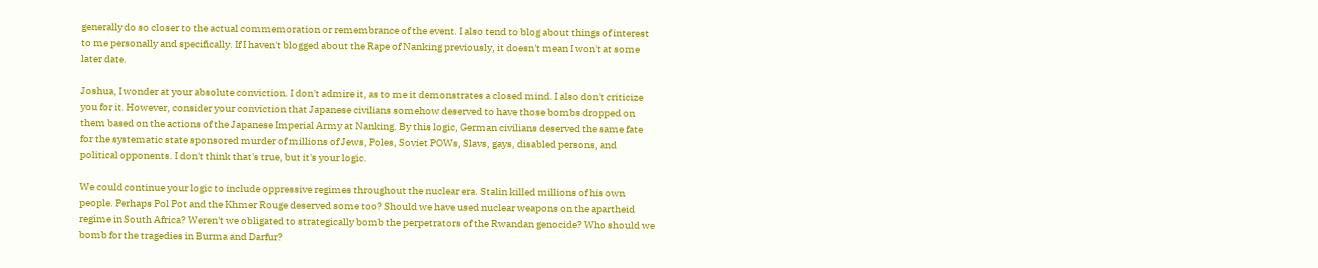generally do so closer to the actual commemoration or remembrance of the event. I also tend to blog about things of interest to me personally and specifically. If I haven't blogged about the Rape of Nanking previously, it doesn't mean I won't at some later date.

Joshua, I wonder at your absolute conviction. I don't admire it, as to me it demonstrates a closed mind. I also don't criticize you for it. However, consider your conviction that Japanese civilians somehow deserved to have those bombs dropped on them based on the actions of the Japanese Imperial Army at Nanking. By this logic, German civilians deserved the same fate for the systematic state sponsored murder of millions of Jews, Poles, Soviet POWs, Slavs, gays, disabled persons, and political opponents. I don't think that's true, but it's your logic.

We could continue your logic to include oppressive regimes throughout the nuclear era. Stalin killed millions of his own people. Perhaps Pol Pot and the Khmer Rouge deserved some too? Should we have used nuclear weapons on the apartheid regime in South Africa? Weren't we obligated to strategically bomb the perpetrators of the Rwandan genocide? Who should we bomb for the tragedies in Burma and Darfur?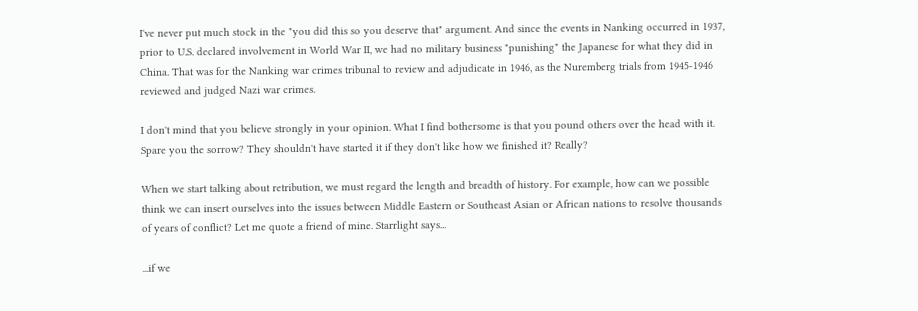I've never put much stock in the "you did this so you deserve that" argument. And since the events in Nanking occurred in 1937, prior to U.S. declared involvement in World War II, we had no military business "punishing" the Japanese for what they did in China. That was for the Nanking war crimes tribunal to review and adjudicate in 1946, as the Nuremberg trials from 1945-1946 reviewed and judged Nazi war crimes.

I don't mind that you believe strongly in your opinion. What I find bothersome is that you pound others over the head with it. Spare you the sorrow? They shouldn't have started it if they don't like how we finished it? Really?

When we start talking about retribution, we must regard the length and breadth of history. For example, how can we possible think we can insert ourselves into the issues between Middle Eastern or Southeast Asian or African nations to resolve thousands of years of conflict? Let me quote a friend of mine. Starrlight says...

...if we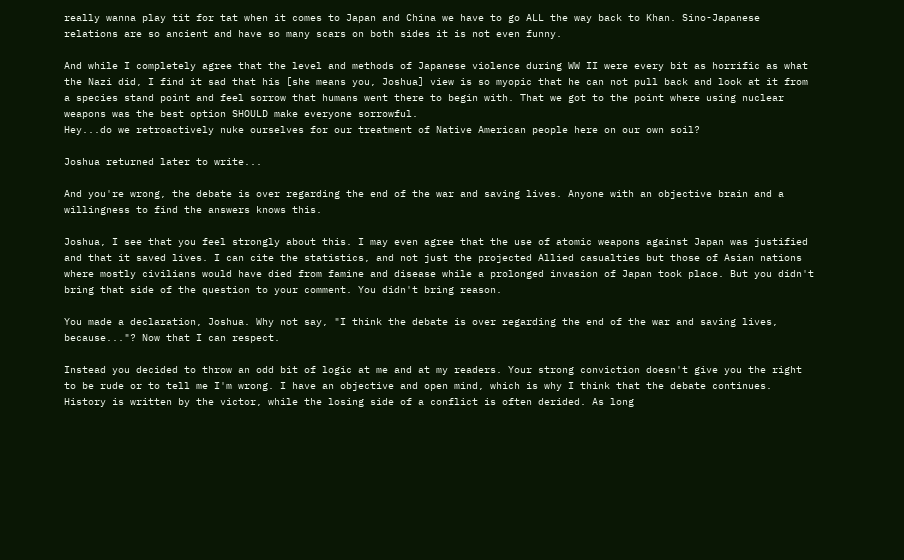really wanna play tit for tat when it comes to Japan and China we have to go ALL the way back to Khan. Sino-Japanese relations are so ancient and have so many scars on both sides it is not even funny.

And while I completely agree that the level and methods of Japanese violence during WW II were every bit as horrific as what the Nazi did, I find it sad that his [she means you, Joshua] view is so myopic that he can not pull back and look at it from a species stand point and feel sorrow that humans went there to begin with. That we got to the point where using nuclear weapons was the best option SHOULD make everyone sorrowful.
Hey...do we retroactively nuke ourselves for our treatment of Native American people here on our own soil?

Joshua returned later to write...

And you're wrong, the debate is over regarding the end of the war and saving lives. Anyone with an objective brain and a willingness to find the answers knows this.

Joshua, I see that you feel strongly about this. I may even agree that the use of atomic weapons against Japan was justified and that it saved lives. I can cite the statistics, and not just the projected Allied casualties but those of Asian nations where mostly civilians would have died from famine and disease while a prolonged invasion of Japan took place. But you didn't bring that side of the question to your comment. You didn't bring reason.

You made a declaration, Joshua. Why not say, "I think the debate is over regarding the end of the war and saving lives, because..."? Now that I can respect.

Instead you decided to throw an odd bit of logic at me and at my readers. Your strong conviction doesn't give you the right to be rude or to tell me I'm wrong. I have an objective and open mind, which is why I think that the debate continues. History is written by the victor, while the losing side of a conflict is often derided. As long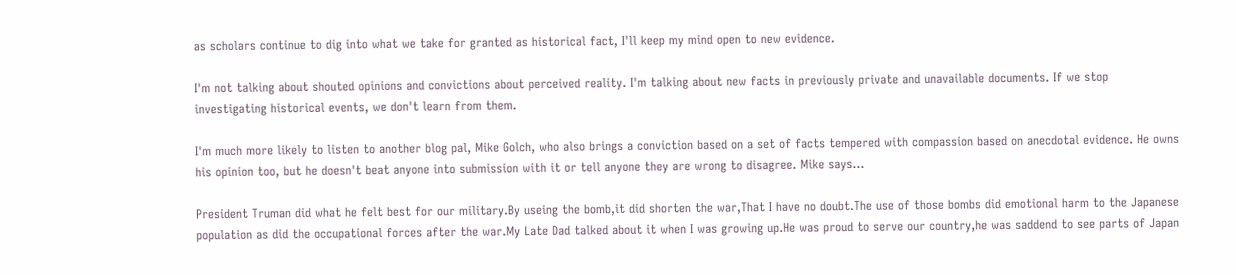as scholars continue to dig into what we take for granted as historical fact, I'll keep my mind open to new evidence.

I'm not talking about shouted opinions and convictions about perceived reality. I'm talking about new facts in previously private and unavailable documents. If we stop investigating historical events, we don't learn from them.

I'm much more likely to listen to another blog pal, Mike Golch, who also brings a conviction based on a set of facts tempered with compassion based on anecdotal evidence. He owns his opinion too, but he doesn't beat anyone into submission with it or tell anyone they are wrong to disagree. Mike says...

President Truman did what he felt best for our military.By useing the bomb,it did shorten the war,That I have no doubt.The use of those bombs did emotional harm to the Japanese population as did the occupational forces after the war.My Late Dad talked about it when I was growing up.He was proud to serve our country,he was saddend to see parts of Japan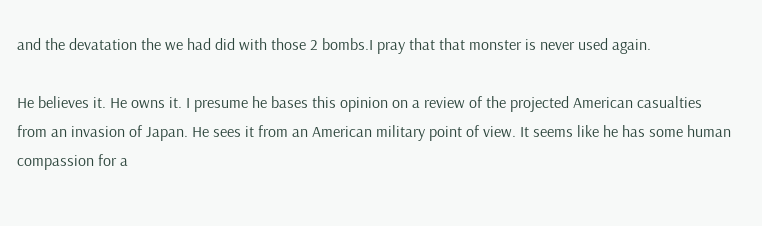and the devatation the we had did with those 2 bombs.I pray that that monster is never used again.

He believes it. He owns it. I presume he bases this opinion on a review of the projected American casualties from an invasion of Japan. He sees it from an American military point of view. It seems like he has some human compassion for a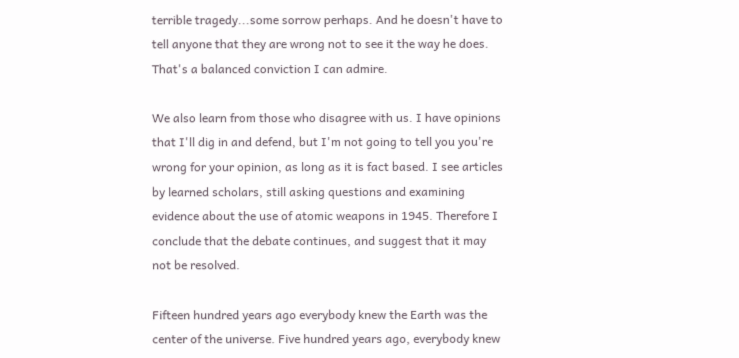terrible tragedy...some sorrow perhaps. And he doesn't have to tell anyone that they are wrong not to see it the way he does. That's a balanced conviction I can admire.

We also learn from those who disagree with us. I have opinions that I'll dig in and defend, but I'm not going to tell you you're wrong for your opinion, as long as it is fact based. I see articles by learned scholars, still asking questions and examining evidence about the use of atomic weapons in 1945. Therefore I conclude that the debate continues, and suggest that it may not be resolved.

Fifteen hundred years ago everybody knew the Earth was the center of the universe. Five hundred years ago, everybody knew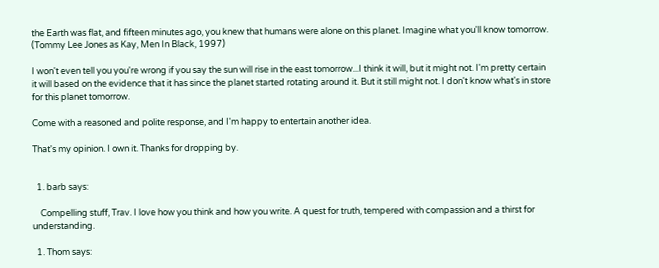the Earth was flat, and fifteen minutes ago, you knew that humans were alone on this planet. Imagine what you'll know tomorrow. (Tommy Lee Jones as Kay, Men In Black, 1997)

I won't even tell you you're wrong if you say the sun will rise in the east tomorrow...I think it will, but it might not. I'm pretty certain it will based on the evidence that it has since the planet started rotating around it. But it still might not. I don't know what's in store for this planet tomorrow.

Come with a reasoned and polite response, and I'm happy to entertain another idea.

That's my opinion. I own it. Thanks for dropping by.


  1. barb says:

    Compelling stuff, Trav. I love how you think and how you write. A quest for truth, tempered with compassion and a thirst for understanding.

  1. Thom says: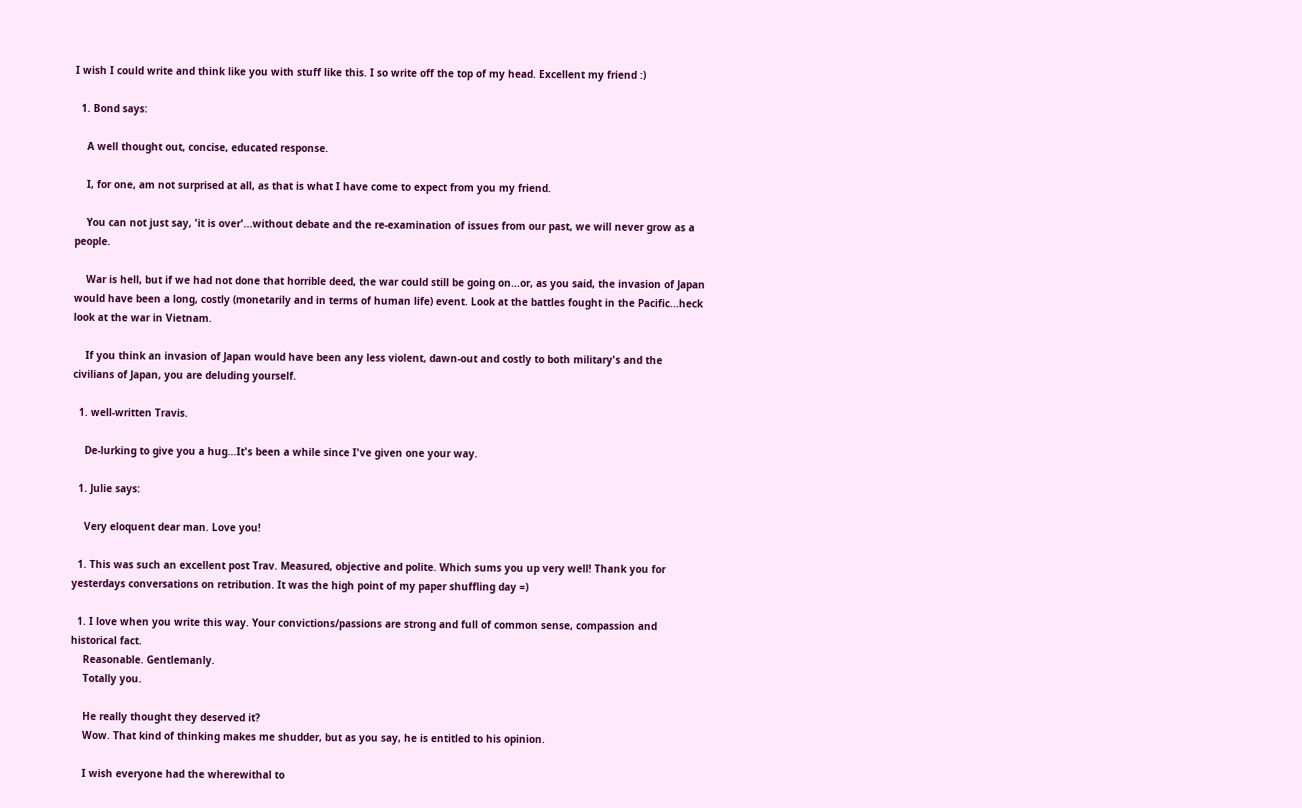I wish I could write and think like you with stuff like this. I so write off the top of my head. Excellent my friend :)

  1. Bond says:

    A well thought out, concise, educated response.

    I, for one, am not surprised at all, as that is what I have come to expect from you my friend.

    You can not just say, 'it is over'...without debate and the re-examination of issues from our past, we will never grow as a people.

    War is hell, but if we had not done that horrible deed, the war could still be going on...or, as you said, the invasion of Japan would have been a long, costly (monetarily and in terms of human life) event. Look at the battles fought in the Pacific...heck look at the war in Vietnam.

    If you think an invasion of Japan would have been any less violent, dawn-out and costly to both military's and the civilians of Japan, you are deluding yourself.

  1. well-written Travis.

    De-lurking to give you a hug...It's been a while since I've given one your way.

  1. Julie says:

    Very eloquent dear man. Love you!

  1. This was such an excellent post Trav. Measured, objective and polite. Which sums you up very well! Thank you for yesterdays conversations on retribution. It was the high point of my paper shuffling day =)

  1. I love when you write this way. Your convictions/passions are strong and full of common sense, compassion and historical fact.
    Reasonable. Gentlemanly.
    Totally you.

    He really thought they deserved it?
    Wow. That kind of thinking makes me shudder, but as you say, he is entitled to his opinion.

    I wish everyone had the wherewithal to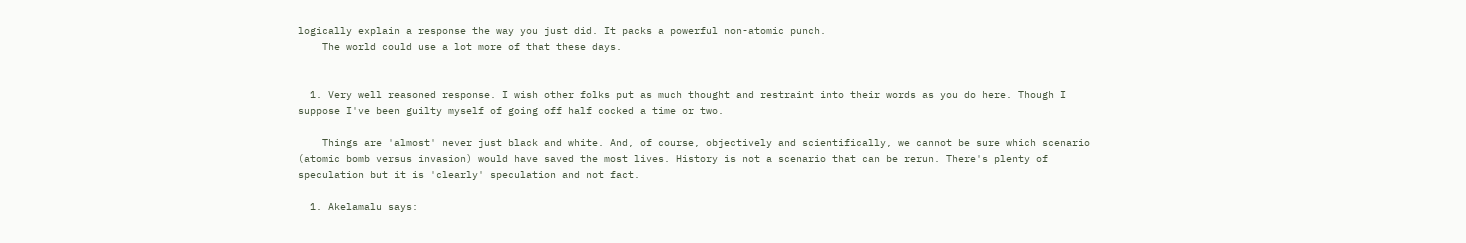logically explain a response the way you just did. It packs a powerful non-atomic punch.
    The world could use a lot more of that these days.


  1. Very well reasoned response. I wish other folks put as much thought and restraint into their words as you do here. Though I suppose I've been guilty myself of going off half cocked a time or two.

    Things are 'almost' never just black and white. And, of course, objectively and scientifically, we cannot be sure which scenario (atomic bomb versus invasion) would have saved the most lives. History is not a scenario that can be rerun. There's plenty of speculation but it is 'clearly' speculation and not fact.

  1. Akelamalu says: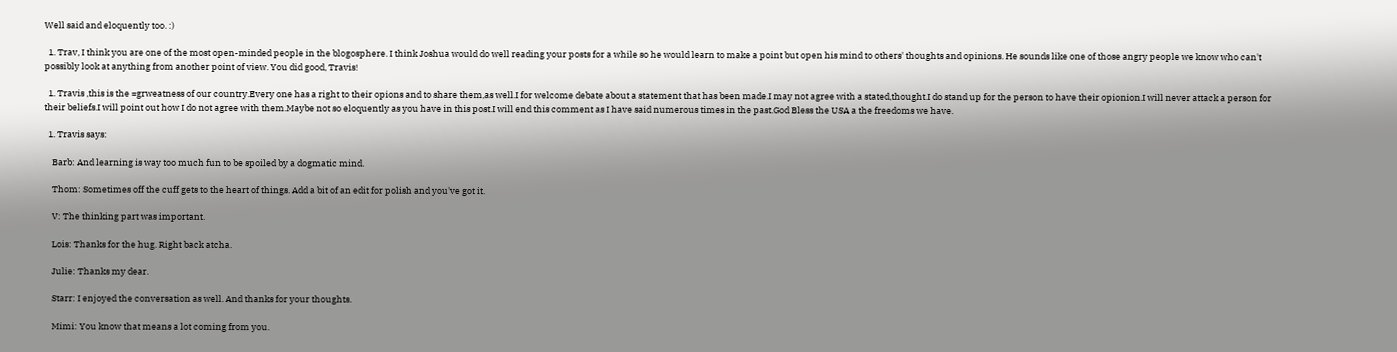Well said and eloquently too. :)

  1. Trav, I think you are one of the most open-minded people in the blogosphere. I think Joshua would do well reading your posts for a while so he would learn to make a point but open his mind to others' thoughts and opinions. He sounds like one of those angry people we know who can't possibly look at anything from another point of view. You did good, Travis!

  1. Travis ,this is the =grweatness of our country.Every one has a right to their opions and to share them,as well.I for welcome debate about a statement that has been made.I may not agree with a stated,thought.I do stand up for the person to have their opionion.I will never attack a person for their beliefs.I will point out how I do not agree with them.Maybe not so eloquently as you have in this post.I will end this comment as I have said numerous times in the past.God Bless the USA a the freedoms we have.

  1. Travis says:

    Barb: And learning is way too much fun to be spoiled by a dogmatic mind.

    Thom: Sometimes off the cuff gets to the heart of things. Add a bit of an edit for polish and you've got it.

    V: The thinking part was important.

    Lois: Thanks for the hug. Right back atcha.

    Julie: Thanks my dear.

    Starr: I enjoyed the conversation as well. And thanks for your thoughts.

    Mimi: You know that means a lot coming from you.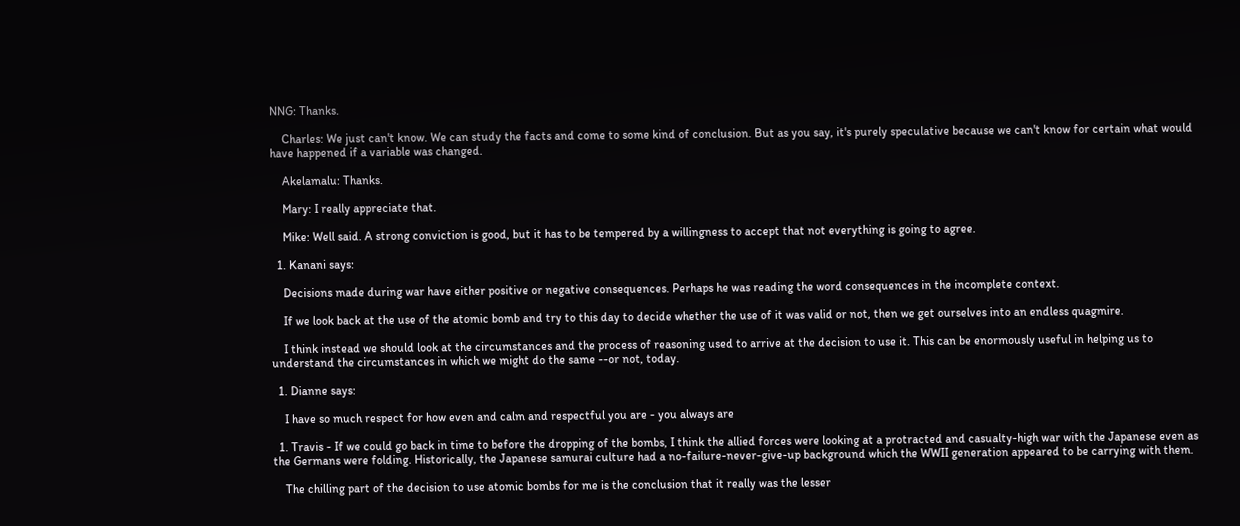NNG: Thanks.

    Charles: We just can't know. We can study the facts and come to some kind of conclusion. But as you say, it's purely speculative because we can't know for certain what would have happened if a variable was changed.

    Akelamalu: Thanks.

    Mary: I really appreciate that.

    Mike: Well said. A strong conviction is good, but it has to be tempered by a willingness to accept that not everything is going to agree.

  1. Kanani says:

    Decisions made during war have either positive or negative consequences. Perhaps he was reading the word consequences in the incomplete context.

    If we look back at the use of the atomic bomb and try to this day to decide whether the use of it was valid or not, then we get ourselves into an endless quagmire.

    I think instead we should look at the circumstances and the process of reasoning used to arrive at the decision to use it. This can be enormously useful in helping us to understand the circumstances in which we might do the same --or not, today.

  1. Dianne says:

    I have so much respect for how even and calm and respectful you are - you always are

  1. Travis - If we could go back in time to before the dropping of the bombs, I think the allied forces were looking at a protracted and casualty-high war with the Japanese even as the Germans were folding. Historically, the Japanese samurai culture had a no-failure-never-give-up background which the WWII generation appeared to be carrying with them.

    The chilling part of the decision to use atomic bombs for me is the conclusion that it really was the lesser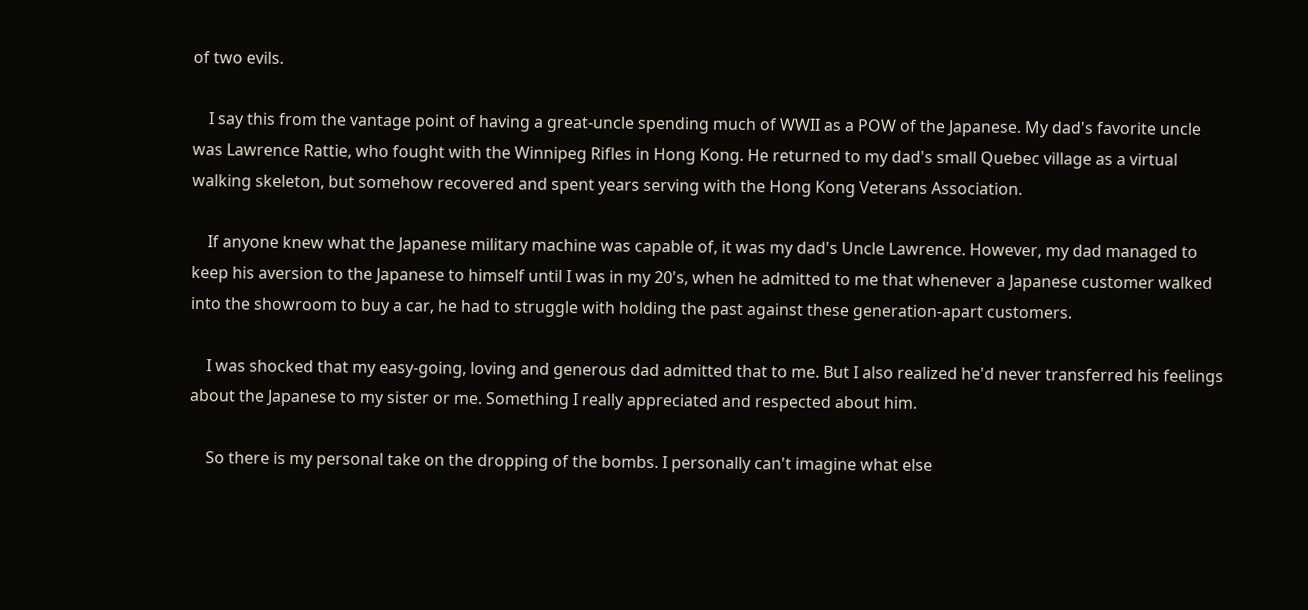of two evils.

    I say this from the vantage point of having a great-uncle spending much of WWII as a POW of the Japanese. My dad's favorite uncle was Lawrence Rattie, who fought with the Winnipeg Rifles in Hong Kong. He returned to my dad's small Quebec village as a virtual walking skeleton, but somehow recovered and spent years serving with the Hong Kong Veterans Association.

    If anyone knew what the Japanese military machine was capable of, it was my dad's Uncle Lawrence. However, my dad managed to keep his aversion to the Japanese to himself until I was in my 20's, when he admitted to me that whenever a Japanese customer walked into the showroom to buy a car, he had to struggle with holding the past against these generation-apart customers.

    I was shocked that my easy-going, loving and generous dad admitted that to me. But I also realized he'd never transferred his feelings about the Japanese to my sister or me. Something I really appreciated and respected about him.

    So there is my personal take on the dropping of the bombs. I personally can't imagine what else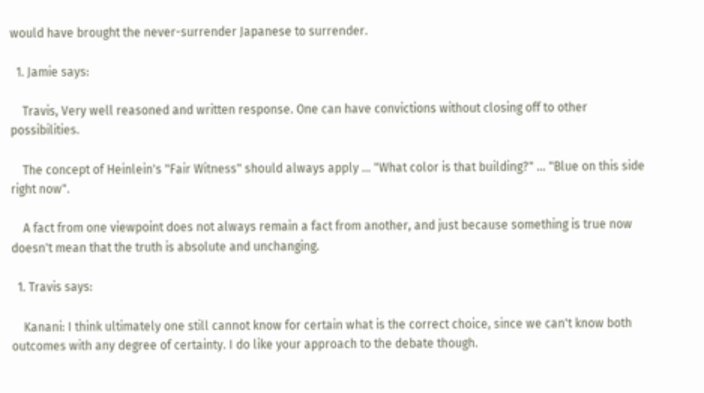would have brought the never-surrender Japanese to surrender.

  1. Jamie says:

    Travis, Very well reasoned and written response. One can have convictions without closing off to other possibilities.

    The concept of Heinlein's "Fair Witness" should always apply ... "What color is that building?" ... "Blue on this side right now".

    A fact from one viewpoint does not always remain a fact from another, and just because something is true now doesn't mean that the truth is absolute and unchanging.

  1. Travis says:

    Kanani: I think ultimately one still cannot know for certain what is the correct choice, since we can't know both outcomes with any degree of certainty. I do like your approach to the debate though.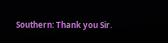Southern: Thank you Sir.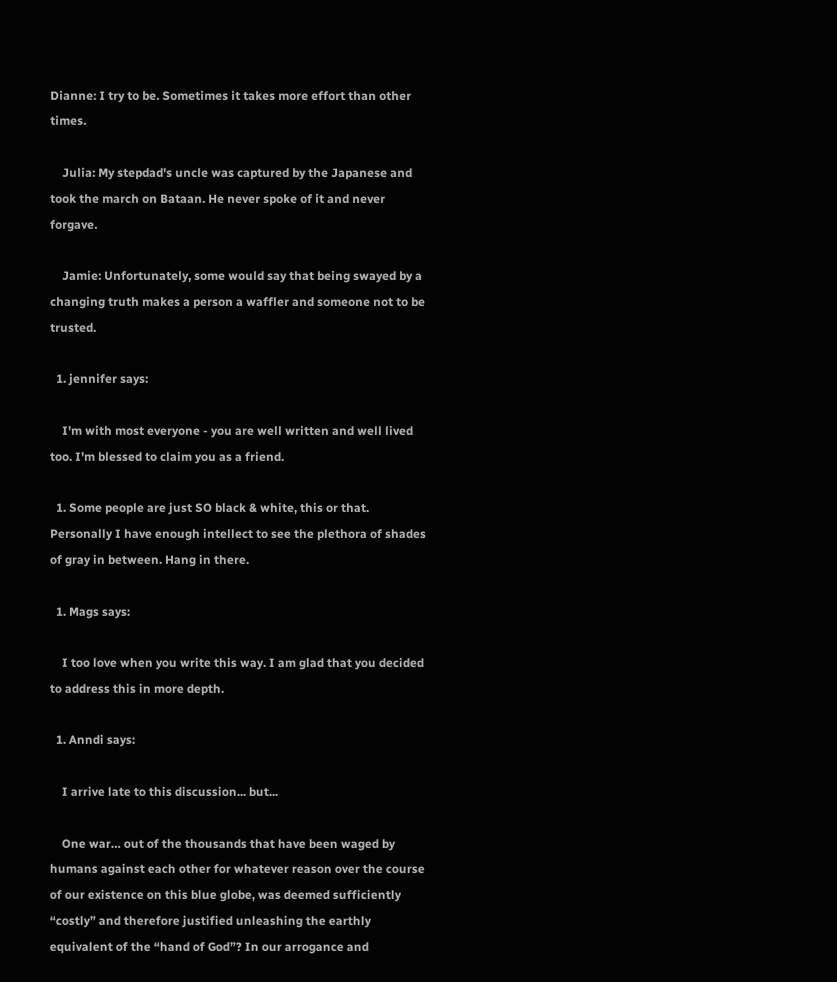Dianne: I try to be. Sometimes it takes more effort than other times.

    Julia: My stepdad's uncle was captured by the Japanese and took the march on Bataan. He never spoke of it and never forgave.

    Jamie: Unfortunately, some would say that being swayed by a changing truth makes a person a waffler and someone not to be trusted.

  1. jennifer says:

    I'm with most everyone - you are well written and well lived too. I'm blessed to claim you as a friend.

  1. Some people are just SO black & white, this or that. Personally I have enough intellect to see the plethora of shades of gray in between. Hang in there.

  1. Mags says:

    I too love when you write this way. I am glad that you decided to address this in more depth.

  1. Anndi says:

    I arrive late to this discussion... but...

    One war… out of the thousands that have been waged by humans against each other for whatever reason over the course of our existence on this blue globe, was deemed sufficiently “costly” and therefore justified unleashing the earthly equivalent of the “hand of God”? In our arrogance and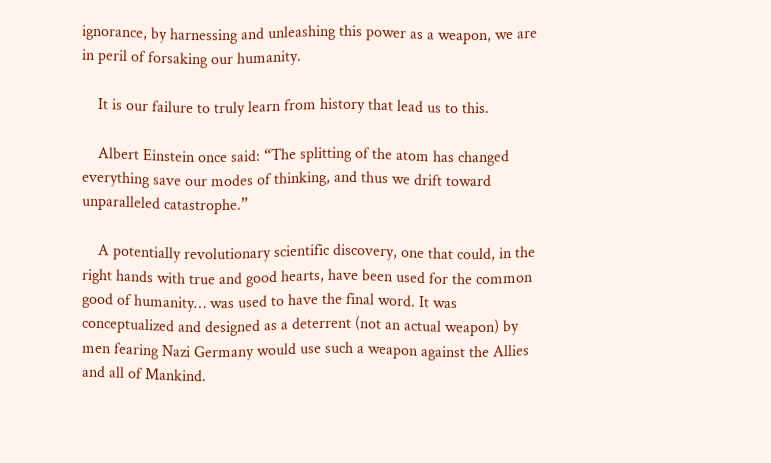ignorance, by harnessing and unleashing this power as a weapon, we are in peril of forsaking our humanity.

    It is our failure to truly learn from history that lead us to this.

    Albert Einstein once said: “The splitting of the atom has changed everything save our modes of thinking, and thus we drift toward unparalleled catastrophe.”

    A potentially revolutionary scientific discovery, one that could, in the right hands with true and good hearts, have been used for the common good of humanity… was used to have the final word. It was conceptualized and designed as a deterrent (not an actual weapon) by men fearing Nazi Germany would use such a weapon against the Allies and all of Mankind.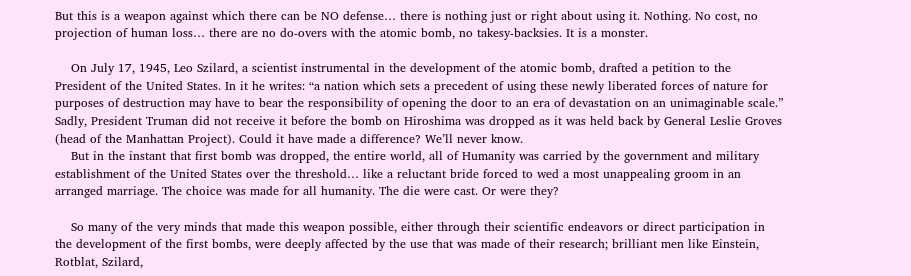But this is a weapon against which there can be NO defense… there is nothing just or right about using it. Nothing. No cost, no projection of human loss… there are no do-overs with the atomic bomb, no takesy-backsies. It is a monster.

    On July 17, 1945, Leo Szilard, a scientist instrumental in the development of the atomic bomb, drafted a petition to the President of the United States. In it he writes: “a nation which sets a precedent of using these newly liberated forces of nature for purposes of destruction may have to bear the responsibility of opening the door to an era of devastation on an unimaginable scale.” Sadly, President Truman did not receive it before the bomb on Hiroshima was dropped as it was held back by General Leslie Groves (head of the Manhattan Project). Could it have made a difference? We’ll never know.
    But in the instant that first bomb was dropped, the entire world, all of Humanity was carried by the government and military establishment of the United States over the threshold… like a reluctant bride forced to wed a most unappealing groom in an arranged marriage. The choice was made for all humanity. The die were cast. Or were they?

    So many of the very minds that made this weapon possible, either through their scientific endeavors or direct participation in the development of the first bombs, were deeply affected by the use that was made of their research; brilliant men like Einstein, Rotblat, Szilard,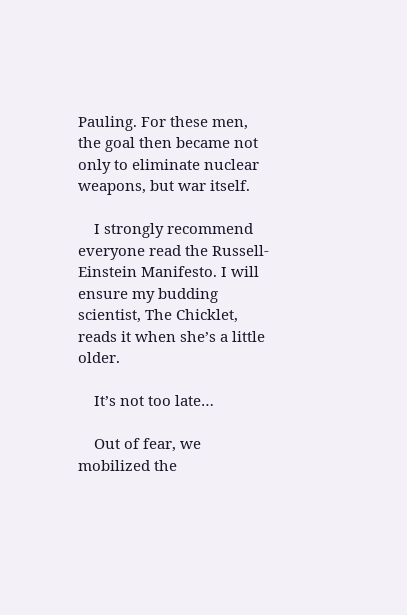Pauling. For these men, the goal then became not only to eliminate nuclear weapons, but war itself.

    I strongly recommend everyone read the Russell-Einstein Manifesto. I will ensure my budding scientist, The Chicklet, reads it when she’s a little older.

    It’s not too late…

    Out of fear, we mobilized the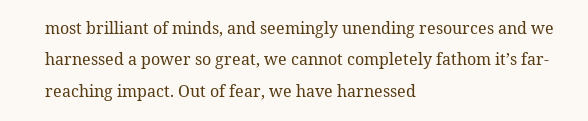most brilliant of minds, and seemingly unending resources and we harnessed a power so great, we cannot completely fathom it’s far-reaching impact. Out of fear, we have harnessed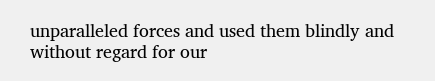unparalleled forces and used them blindly and without regard for our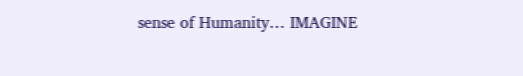sense of Humanity… IMAGINE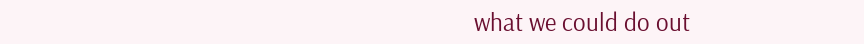what we could do out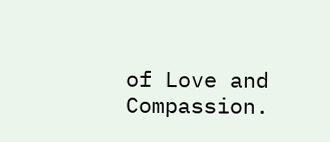of Love and Compassion.